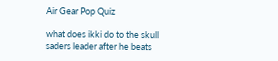Air Gear Pop Quiz

what does ikki do to the skull saders leader after he beats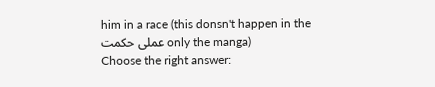him in a race (this donsn't happen in the عملی حکمت only the manga)
Choose the right answer: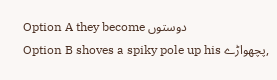Option A they become دوستوں
Option B shoves a spiky pole up his پچھواڑے,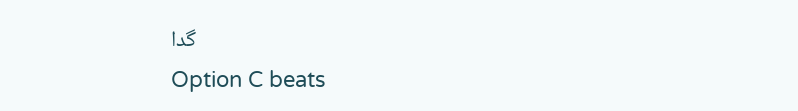گدا
Option C beats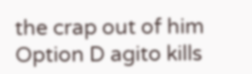the crap out of him
Option D agito kills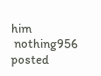him
 nothing956 posted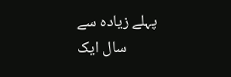پہلے زیادہ سے سال ایک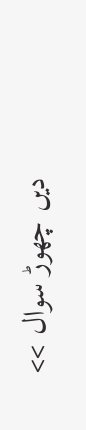دیں چھوڑ سوال >>